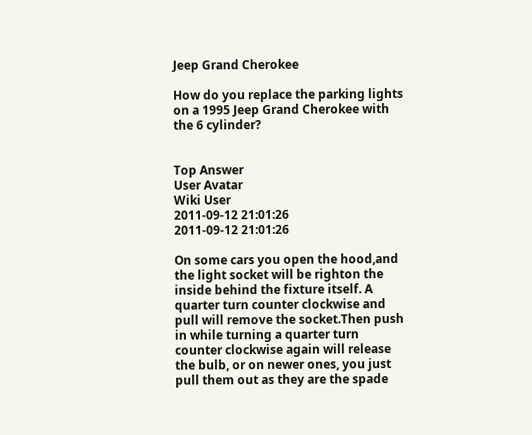Jeep Grand Cherokee

How do you replace the parking lights on a 1995 Jeep Grand Cherokee with the 6 cylinder?


Top Answer
User Avatar
Wiki User
2011-09-12 21:01:26
2011-09-12 21:01:26

On some cars you open the hood,and the light socket will be righton the inside behind the fixture itself. A quarter turn counter clockwise and pull will remove the socket.Then push in while turning a quarter turn counter clockwise again will release the bulb, or on newer ones, you just pull them out as they are the spade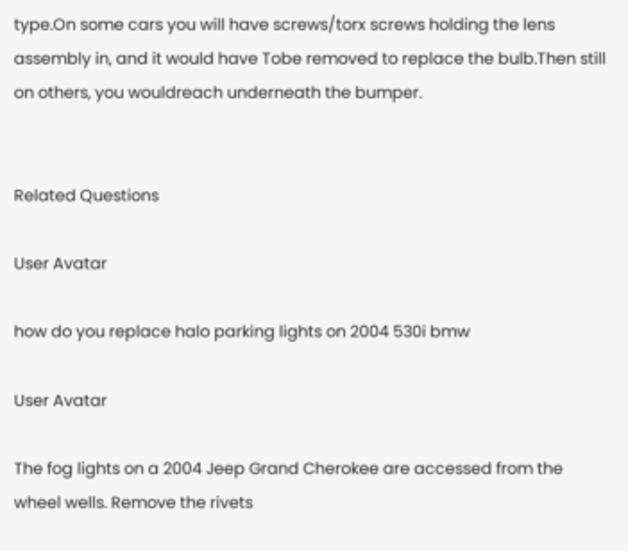type.On some cars you will have screws/torx screws holding the lens assembly in, and it would have Tobe removed to replace the bulb.Then still on others, you wouldreach underneath the bumper.


Related Questions

User Avatar

how do you replace halo parking lights on 2004 530i bmw

User Avatar

The fog lights on a 2004 Jeep Grand Cherokee are accessed from the wheel wells. Remove the rivets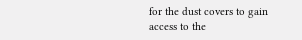for the dust covers to gain access to the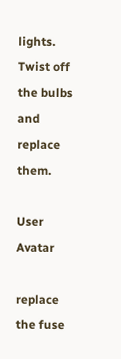lights. Twist off the bulbs and replace them.

User Avatar

replace the fuse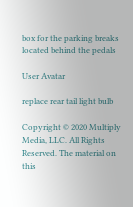box for the parking breaks located behind the pedals

User Avatar

replace rear tail light bulb

Copyright © 2020 Multiply Media, LLC. All Rights Reserved. The material on this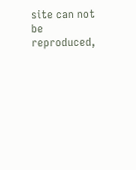site can not be reproduced,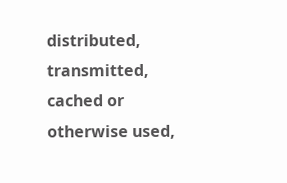distributed, transmitted, cached or otherwise used,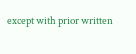except with prior written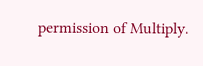permission of Multiply.